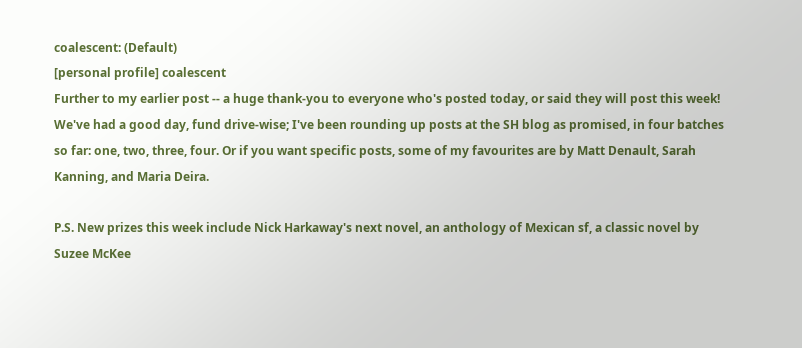coalescent: (Default)
[personal profile] coalescent
Further to my earlier post -- a huge thank-you to everyone who's posted today, or said they will post this week! We've had a good day, fund drive-wise; I've been rounding up posts at the SH blog as promised, in four batches so far: one, two, three, four. Or if you want specific posts, some of my favourites are by Matt Denault, Sarah Kanning, and Maria Deira.

P.S. New prizes this week include Nick Harkaway's next novel, an anthology of Mexican sf, a classic novel by Suzee McKee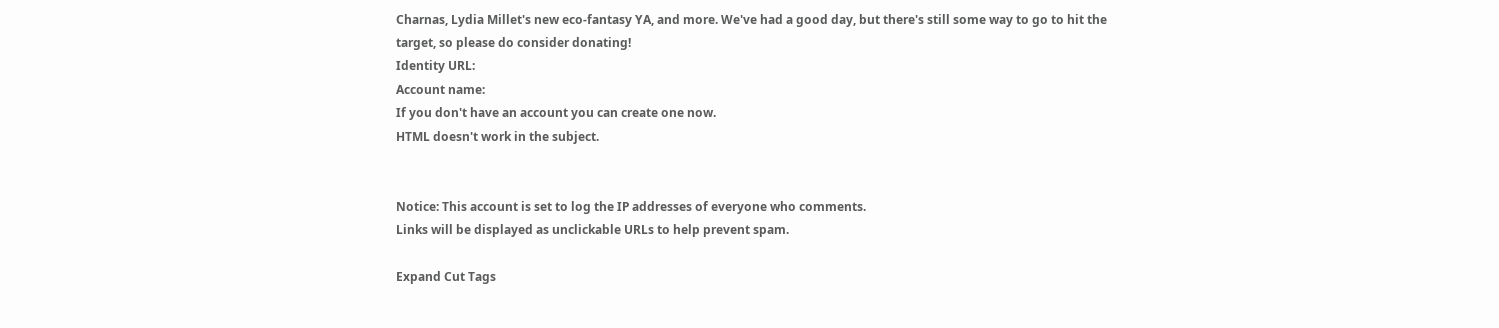Charnas, Lydia Millet's new eco-fantasy YA, and more. We've had a good day, but there's still some way to go to hit the target, so please do consider donating!
Identity URL:
Account name:
If you don't have an account you can create one now.
HTML doesn't work in the subject.


Notice: This account is set to log the IP addresses of everyone who comments.
Links will be displayed as unclickable URLs to help prevent spam.

Expand Cut Tags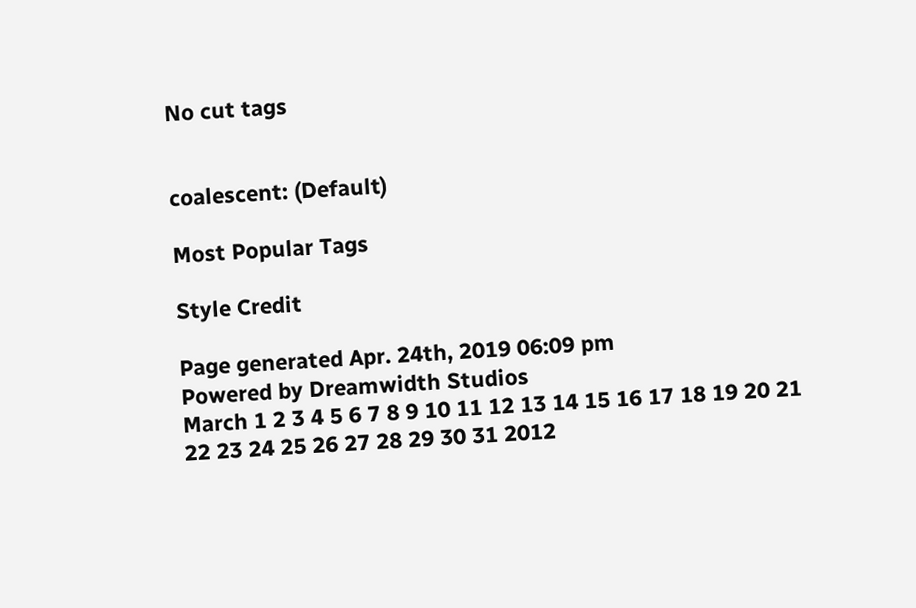No cut tags


coalescent: (Default)

Most Popular Tags

Style Credit

Page generated Apr. 24th, 2019 06:09 pm
Powered by Dreamwidth Studios
March 1 2 3 4 5 6 7 8 9 10 11 12 13 14 15 16 17 18 19 20 21 22 23 24 25 26 27 28 29 30 31 2012